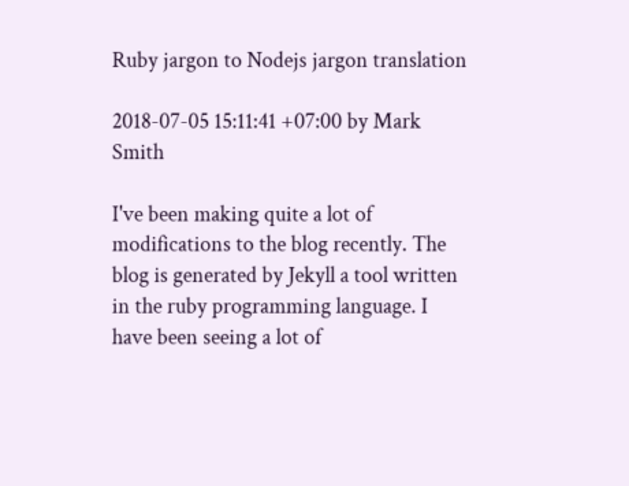Ruby jargon to Nodejs jargon translation

2018-07-05 15:11:41 +07:00 by Mark Smith

I've been making quite a lot of modifications to the blog recently. The blog is generated by Jekyll a tool written in the ruby programming language. I have been seeing a lot of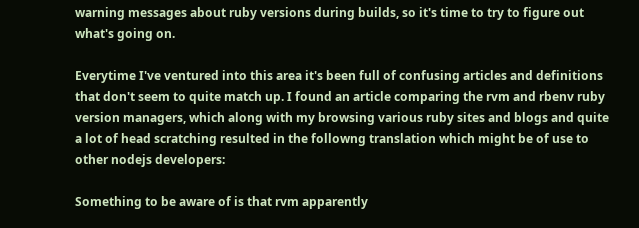warning messages about ruby versions during builds, so it's time to try to figure out what's going on.

Everytime I've ventured into this area it's been full of confusing articles and definitions that don't seem to quite match up. I found an article comparing the rvm and rbenv ruby version managers, which along with my browsing various ruby sites and blogs and quite a lot of head scratching resulted in the followng translation which might be of use to other nodejs developers:

Something to be aware of is that rvm apparently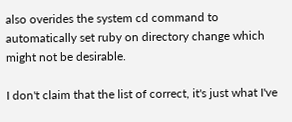also overides the system cd command to automatically set ruby on directory change which might not be desirable.

I don't claim that the list of correct, it's just what I've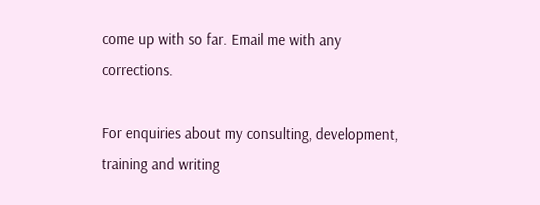come up with so far. Email me with any corrections.

For enquiries about my consulting, development, training and writing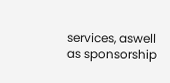services, aswell as sponsorship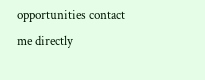opportunities contact me directly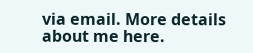via email. More details about me here.